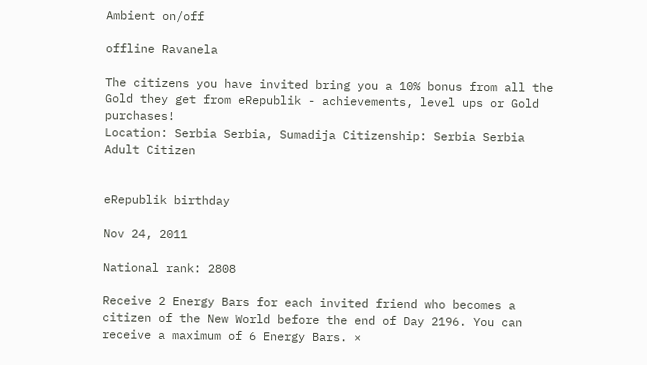Ambient on/off

offline Ravanela

The citizens you have invited bring you a 10% bonus from all the Gold they get from eRepublik - achievements, level ups or Gold purchases!
Location: Serbia Serbia, Sumadija Citizenship: Serbia Serbia
Adult Citizen


eRepublik birthday

Nov 24, 2011

National rank: 2808

Receive 2 Energy Bars for each invited friend who becomes a citizen of the New World before the end of Day 2196. You can receive a maximum of 6 Energy Bars. ×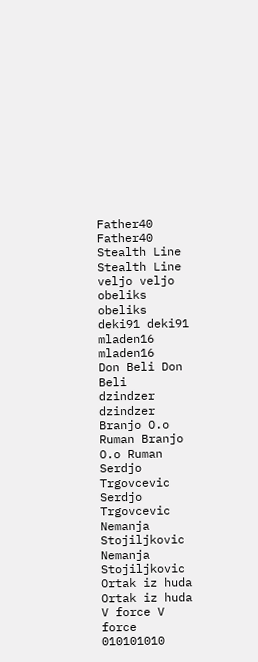Father40 Father40
Stealth Line Stealth Line
veljo veljo
obeliks obeliks
deki91 deki91
mladen16 mladen16
Don Beli Don Beli
dzindzer dzindzer
Branjo O.o Ruman Branjo O.o Ruman
Serdjo Trgovcevic Serdjo Trgovcevic
Nemanja Stojiljkovic Nemanja Stojiljkovic
Ortak iz huda Ortak iz huda
V force V force
010101010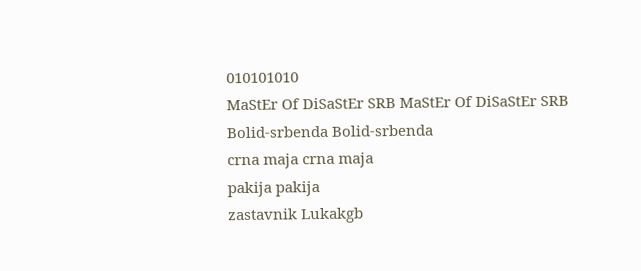010101010
MaStEr Of DiSaStEr SRB MaStEr Of DiSaStEr SRB
Bolid-srbenda Bolid-srbenda
crna maja crna maja
pakija pakija
zastavnik Lukakgb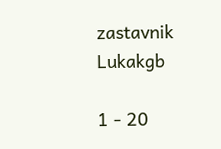zastavnik Lukakgb

1 - 20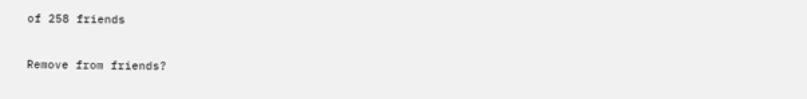of 258 friends


Remove from friends?